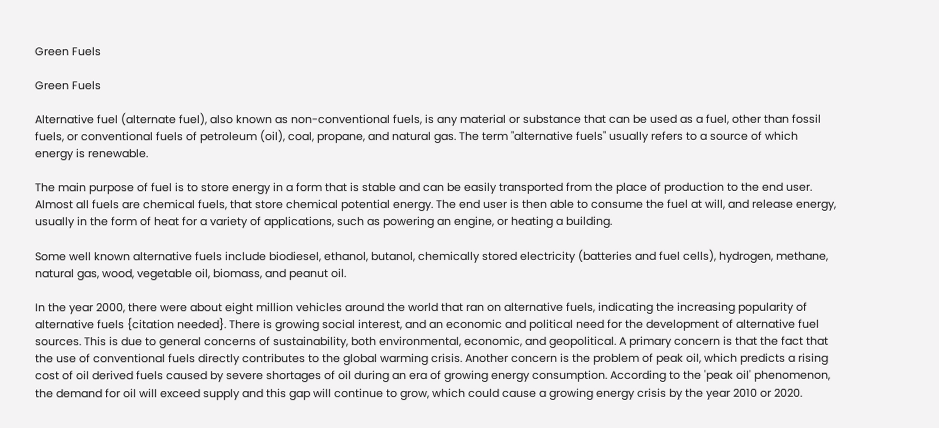Green Fuels

Green Fuels

Alternative fuel (alternate fuel), also known as non-conventional fuels, is any material or substance that can be used as a fuel, other than fossil fuels, or conventional fuels of petroleum (oil), coal, propane, and natural gas. The term "alternative fuels" usually refers to a source of which energy is renewable.

The main purpose of fuel is to store energy in a form that is stable and can be easily transported from the place of production to the end user. Almost all fuels are chemical fuels, that store chemical potential energy. The end user is then able to consume the fuel at will, and release energy, usually in the form of heat for a variety of applications, such as powering an engine, or heating a building.

Some well known alternative fuels include biodiesel, ethanol, butanol, chemically stored electricity (batteries and fuel cells), hydrogen, methane, natural gas, wood, vegetable oil, biomass, and peanut oil.

In the year 2000, there were about eight million vehicles around the world that ran on alternative fuels, indicating the increasing popularity of alternative fuels {citation needed}. There is growing social interest, and an economic and political need for the development of alternative fuel sources. This is due to general concerns of sustainability, both environmental, economic, and geopolitical. A primary concern is that the fact that the use of conventional fuels directly contributes to the global warming crisis. Another concern is the problem of peak oil, which predicts a rising cost of oil derived fuels caused by severe shortages of oil during an era of growing energy consumption. According to the 'peak oil' phenomenon, the demand for oil will exceed supply and this gap will continue to grow, which could cause a growing energy crisis by the year 2010 or 2020.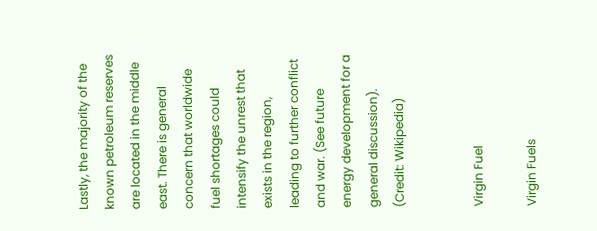Lastly, the majority of the known petroleum reserves are located in the middle east. There is general concern that worldwide fuel shortages could intensify the unrest that exists in the region, leading to further conflict and war. (See future energy development for a general discussion). (Credit: Wikipedia)


Virgin Fuel

Virgin Fuels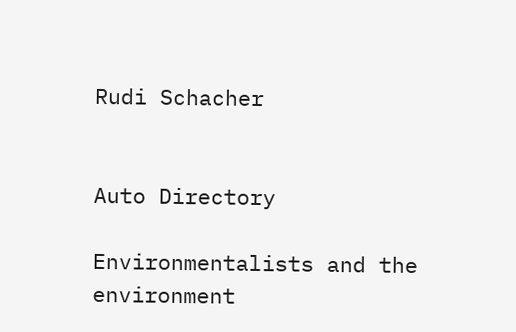Rudi Schacher


Auto Directory

Environmentalists and the environment